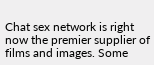Chat sex network is right now the premier supplier of films and images. Some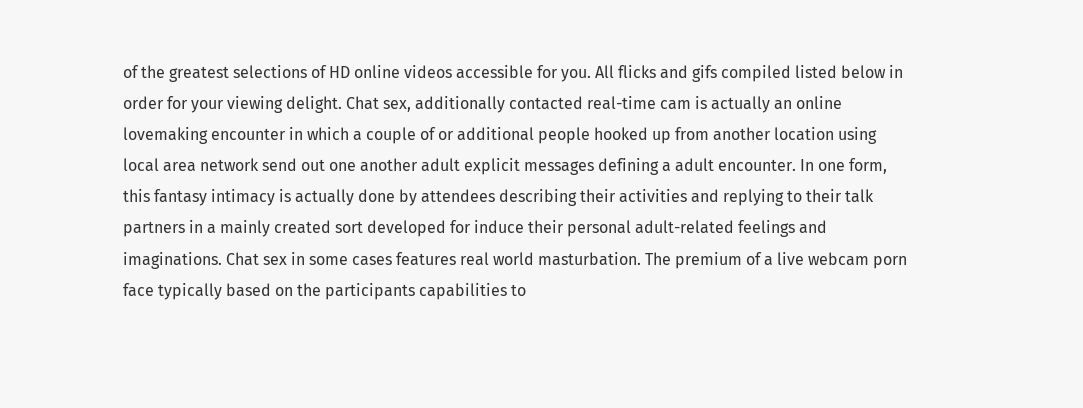of the greatest selections of HD online videos accessible for you. All flicks and gifs compiled listed below in order for your viewing delight. Chat sex, additionally contacted real-time cam is actually an online lovemaking encounter in which a couple of or additional people hooked up from another location using local area network send out one another adult explicit messages defining a adult encounter. In one form, this fantasy intimacy is actually done by attendees describing their activities and replying to their talk partners in a mainly created sort developed for induce their personal adult-related feelings and imaginations. Chat sex in some cases features real world masturbation. The premium of a live webcam porn face typically based on the participants capabilities to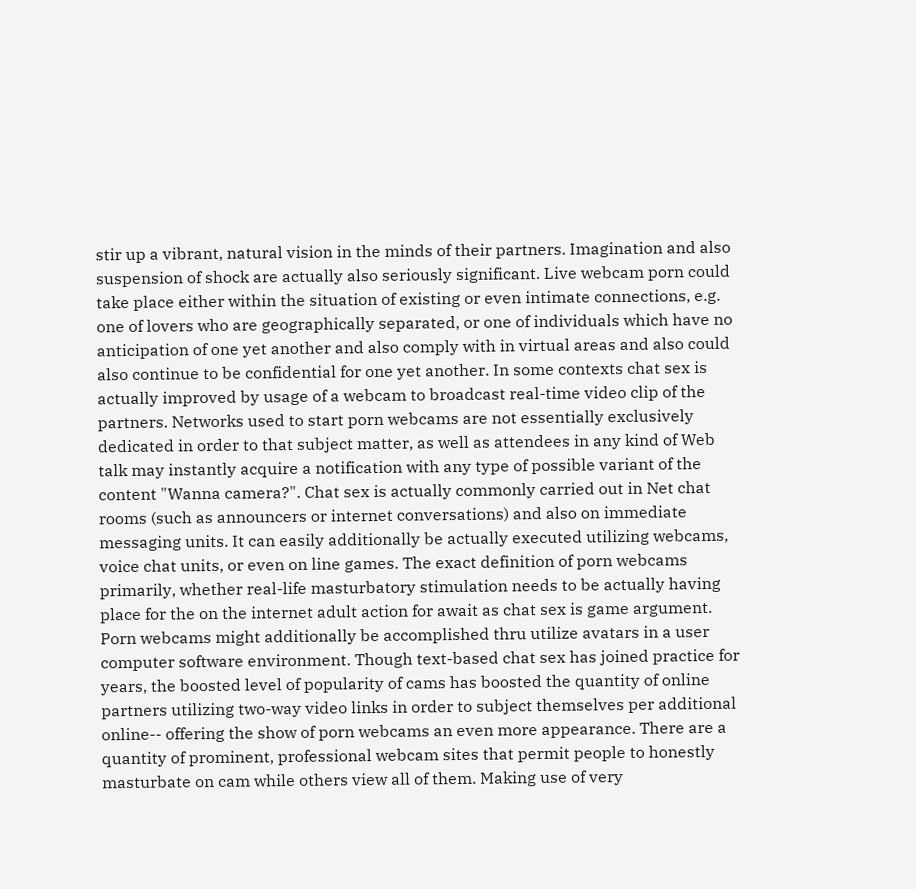stir up a vibrant, natural vision in the minds of their partners. Imagination and also suspension of shock are actually also seriously significant. Live webcam porn could take place either within the situation of existing or even intimate connections, e.g. one of lovers who are geographically separated, or one of individuals which have no anticipation of one yet another and also comply with in virtual areas and also could also continue to be confidential for one yet another. In some contexts chat sex is actually improved by usage of a webcam to broadcast real-time video clip of the partners. Networks used to start porn webcams are not essentially exclusively dedicated in order to that subject matter, as well as attendees in any kind of Web talk may instantly acquire a notification with any type of possible variant of the content "Wanna camera?". Chat sex is actually commonly carried out in Net chat rooms (such as announcers or internet conversations) and also on immediate messaging units. It can easily additionally be actually executed utilizing webcams, voice chat units, or even on line games. The exact definition of porn webcams primarily, whether real-life masturbatory stimulation needs to be actually having place for the on the internet adult action for await as chat sex is game argument. Porn webcams might additionally be accomplished thru utilize avatars in a user computer software environment. Though text-based chat sex has joined practice for years, the boosted level of popularity of cams has boosted the quantity of online partners utilizing two-way video links in order to subject themselves per additional online-- offering the show of porn webcams an even more appearance. There are a quantity of prominent, professional webcam sites that permit people to honestly masturbate on cam while others view all of them. Making use of very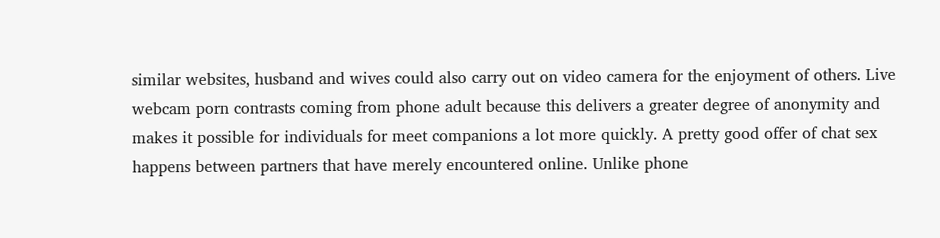similar websites, husband and wives could also carry out on video camera for the enjoyment of others. Live webcam porn contrasts coming from phone adult because this delivers a greater degree of anonymity and makes it possible for individuals for meet companions a lot more quickly. A pretty good offer of chat sex happens between partners that have merely encountered online. Unlike phone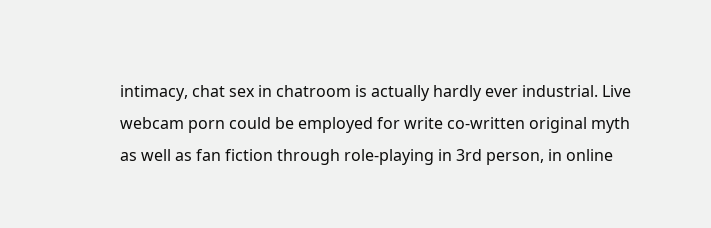intimacy, chat sex in chatroom is actually hardly ever industrial. Live webcam porn could be employed for write co-written original myth as well as fan fiction through role-playing in 3rd person, in online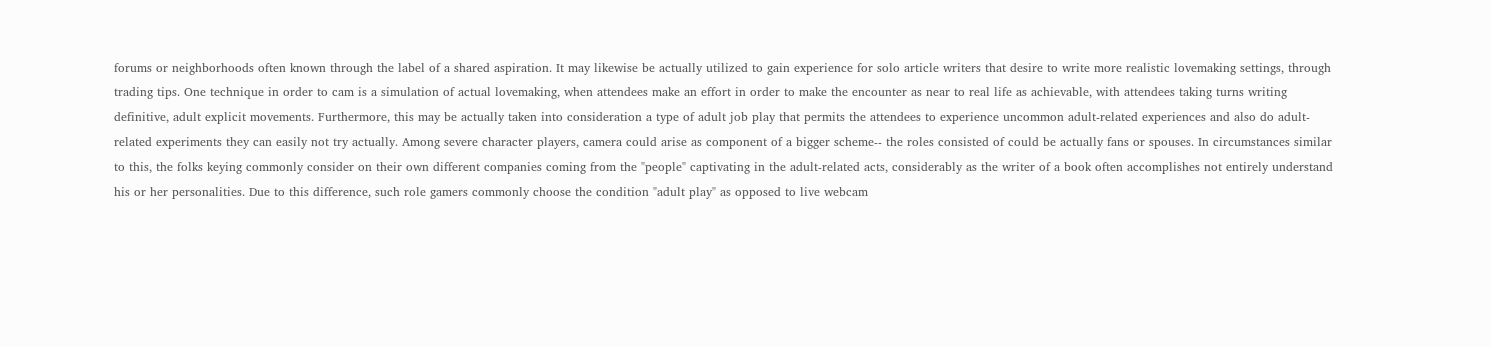forums or neighborhoods often known through the label of a shared aspiration. It may likewise be actually utilized to gain experience for solo article writers that desire to write more realistic lovemaking settings, through trading tips. One technique in order to cam is a simulation of actual lovemaking, when attendees make an effort in order to make the encounter as near to real life as achievable, with attendees taking turns writing definitive, adult explicit movements. Furthermore, this may be actually taken into consideration a type of adult job play that permits the attendees to experience uncommon adult-related experiences and also do adult-related experiments they can easily not try actually. Among severe character players, camera could arise as component of a bigger scheme-- the roles consisted of could be actually fans or spouses. In circumstances similar to this, the folks keying commonly consider on their own different companies coming from the "people" captivating in the adult-related acts, considerably as the writer of a book often accomplishes not entirely understand his or her personalities. Due to this difference, such role gamers commonly choose the condition "adult play" as opposed to live webcam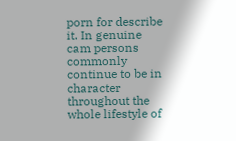porn for describe it. In genuine cam persons commonly continue to be in character throughout the whole lifestyle of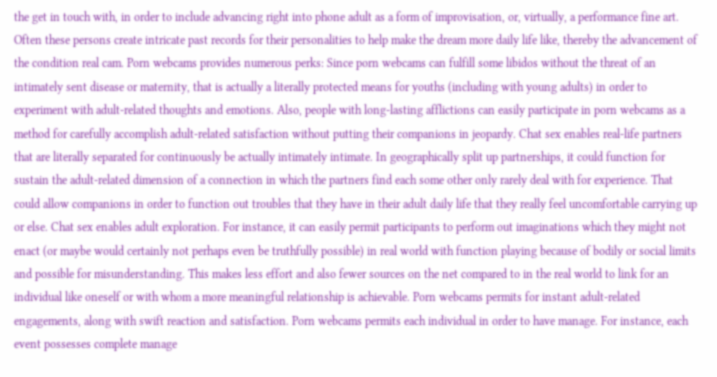the get in touch with, in order to include advancing right into phone adult as a form of improvisation, or, virtually, a performance fine art. Often these persons create intricate past records for their personalities to help make the dream more daily life like, thereby the advancement of the condition real cam. Porn webcams provides numerous perks: Since porn webcams can fulfill some libidos without the threat of an intimately sent disease or maternity, that is actually a literally protected means for youths (including with young adults) in order to experiment with adult-related thoughts and emotions. Also, people with long-lasting afflictions can easily participate in porn webcams as a method for carefully accomplish adult-related satisfaction without putting their companions in jeopardy. Chat sex enables real-life partners that are literally separated for continuously be actually intimately intimate. In geographically split up partnerships, it could function for sustain the adult-related dimension of a connection in which the partners find each some other only rarely deal with for experience. That could allow companions in order to function out troubles that they have in their adult daily life that they really feel uncomfortable carrying up or else. Chat sex enables adult exploration. For instance, it can easily permit participants to perform out imaginations which they might not enact (or maybe would certainly not perhaps even be truthfully possible) in real world with function playing because of bodily or social limits and possible for misunderstanding. This makes less effort and also fewer sources on the net compared to in the real world to link for an individual like oneself or with whom a more meaningful relationship is achievable. Porn webcams permits for instant adult-related engagements, along with swift reaction and satisfaction. Porn webcams permits each individual in order to have manage. For instance, each event possesses complete manage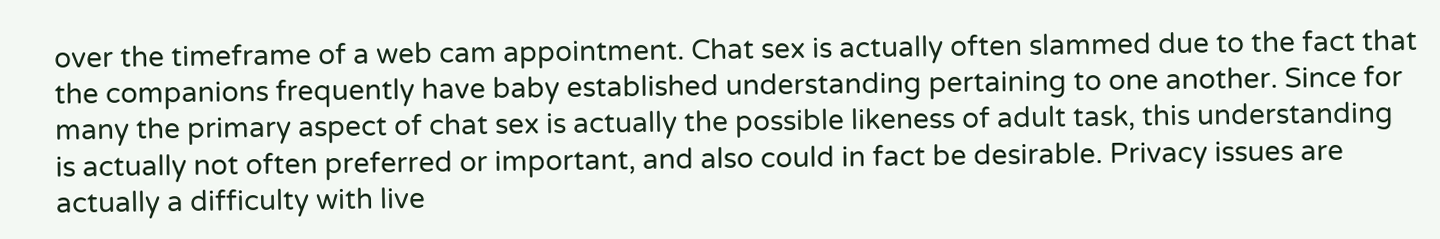over the timeframe of a web cam appointment. Chat sex is actually often slammed due to the fact that the companions frequently have baby established understanding pertaining to one another. Since for many the primary aspect of chat sex is actually the possible likeness of adult task, this understanding is actually not often preferred or important, and also could in fact be desirable. Privacy issues are actually a difficulty with live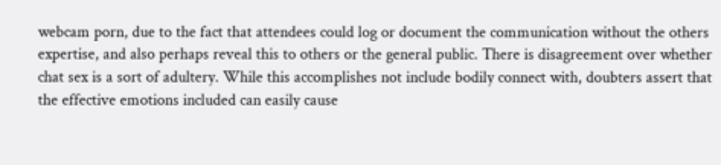webcam porn, due to the fact that attendees could log or document the communication without the others expertise, and also perhaps reveal this to others or the general public. There is disagreement over whether chat sex is a sort of adultery. While this accomplishes not include bodily connect with, doubters assert that the effective emotions included can easily cause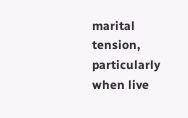marital tension, particularly when live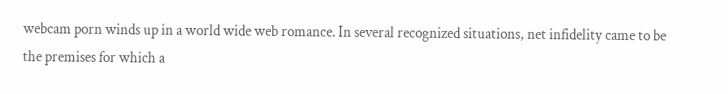webcam porn winds up in a world wide web romance. In several recognized situations, net infidelity came to be the premises for which a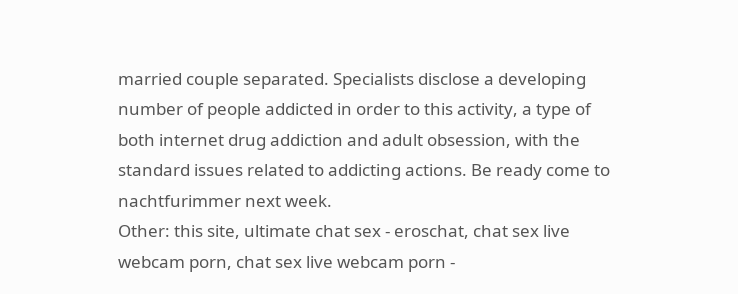married couple separated. Specialists disclose a developing number of people addicted in order to this activity, a type of both internet drug addiction and adult obsession, with the standard issues related to addicting actions. Be ready come to nachtfurimmer next week.
Other: this site, ultimate chat sex - eroschat, chat sex live webcam porn, chat sex live webcam porn -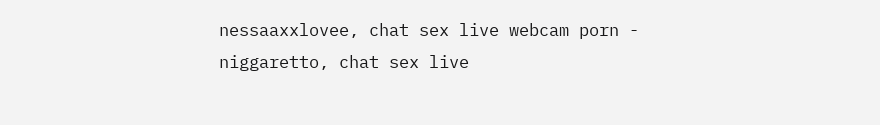nessaaxxlovee, chat sex live webcam porn - niggaretto, chat sex live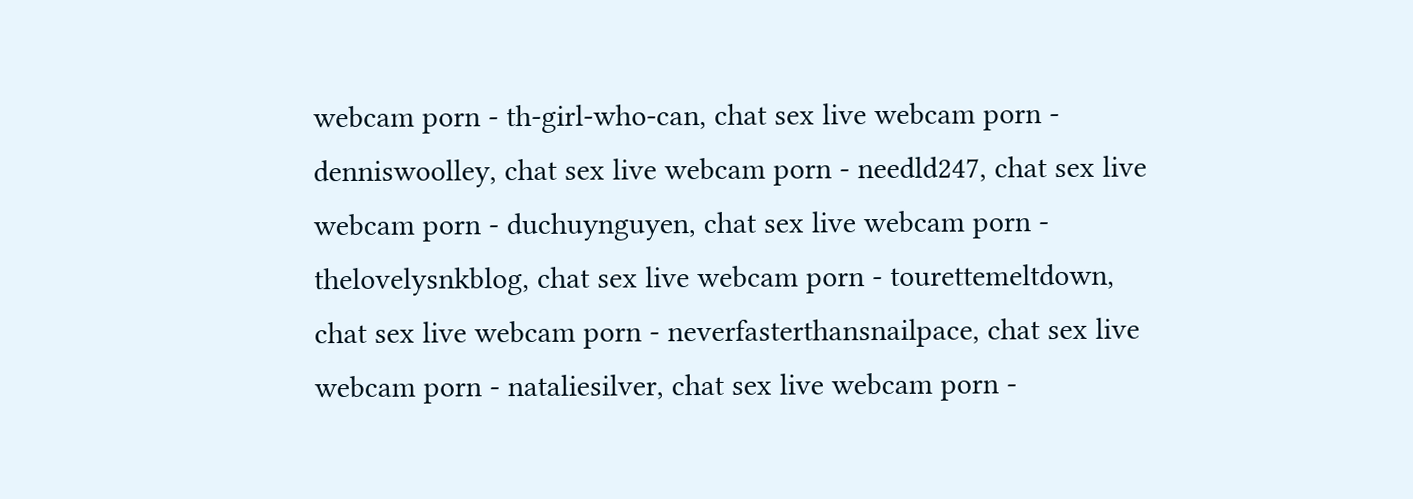webcam porn - th-girl-who-can, chat sex live webcam porn - denniswoolley, chat sex live webcam porn - needld247, chat sex live webcam porn - duchuynguyen, chat sex live webcam porn - thelovelysnkblog, chat sex live webcam porn - tourettemeltdown, chat sex live webcam porn - neverfasterthansnailpace, chat sex live webcam porn - nataliesilver, chat sex live webcam porn -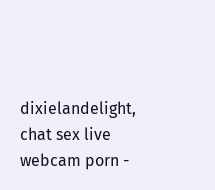dixielandelight, chat sex live webcam porn -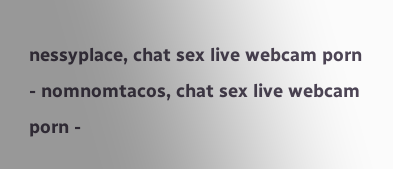nessyplace, chat sex live webcam porn - nomnomtacos, chat sex live webcam porn -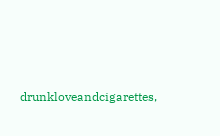drunkloveandcigarettes,